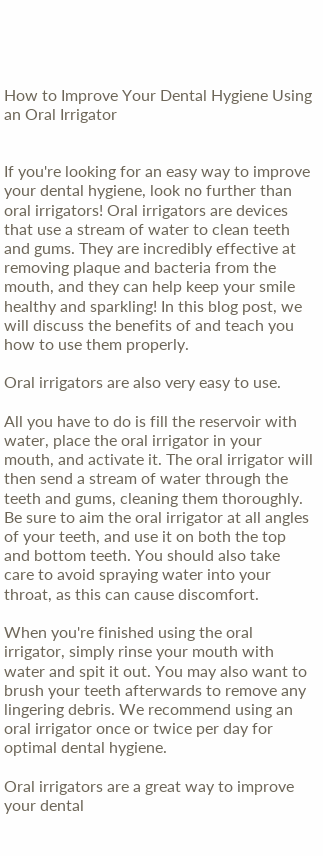How to Improve Your Dental Hygiene Using an Oral Irrigator


If you're looking for an easy way to improve your dental hygiene, look no further than oral irrigators! Oral irrigators are devices that use a stream of water to clean teeth and gums. They are incredibly effective at removing plaque and bacteria from the mouth, and they can help keep your smile healthy and sparkling! In this blog post, we will discuss the benefits of and teach you how to use them properly.

Oral irrigators are also very easy to use.

All you have to do is fill the reservoir with water, place the oral irrigator in your mouth, and activate it. The oral irrigator will then send a stream of water through the teeth and gums, cleaning them thoroughly. Be sure to aim the oral irrigator at all angles of your teeth, and use it on both the top and bottom teeth. You should also take care to avoid spraying water into your throat, as this can cause discomfort.

When you're finished using the oral irrigator, simply rinse your mouth with water and spit it out. You may also want to brush your teeth afterwards to remove any lingering debris. We recommend using an oral irrigator once or twice per day for optimal dental hygiene.

Oral irrigators are a great way to improve your dental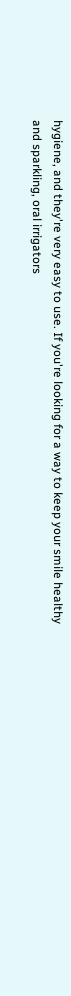hygiene, and they're very easy to use. If you're looking for a way to keep your smile healthy and sparkling, oral irrigators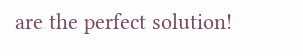are the perfect solution!